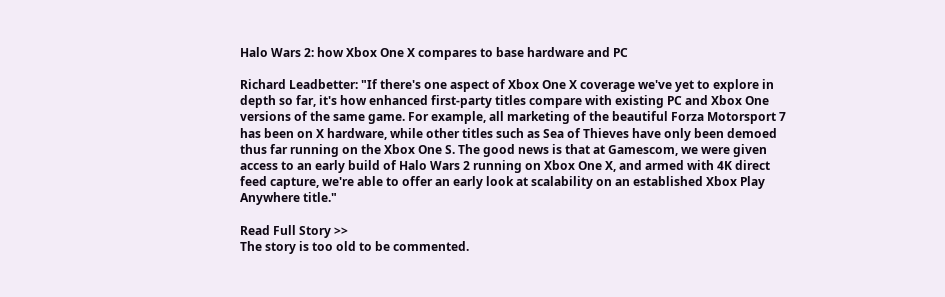Halo Wars 2: how Xbox One X compares to base hardware and PC

Richard Leadbetter: "If there's one aspect of Xbox One X coverage we've yet to explore in depth so far, it's how enhanced first-party titles compare with existing PC and Xbox One versions of the same game. For example, all marketing of the beautiful Forza Motorsport 7 has been on X hardware, while other titles such as Sea of Thieves have only been demoed thus far running on the Xbox One S. The good news is that at Gamescom, we were given access to an early build of Halo Wars 2 running on Xbox One X, and armed with 4K direct feed capture, we're able to offer an early look at scalability on an established Xbox Play Anywhere title."

Read Full Story >>
The story is too old to be commented.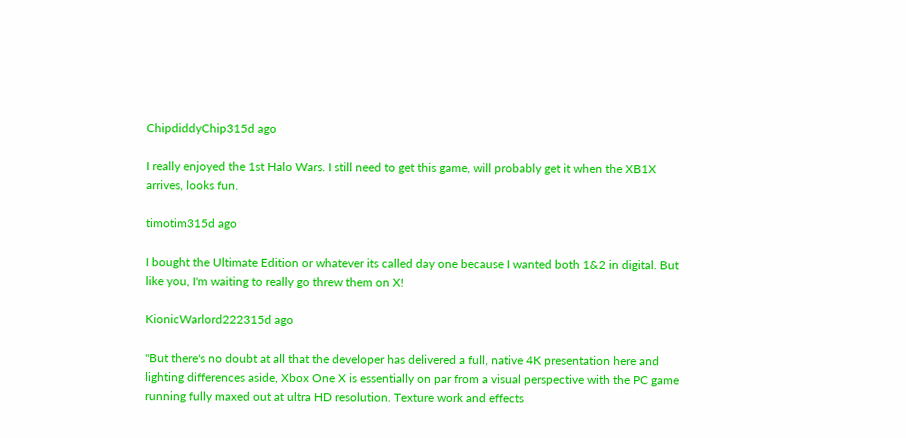ChipdiddyChip315d ago

I really enjoyed the 1st Halo Wars. I still need to get this game, will probably get it when the XB1X arrives, looks fun.

timotim315d ago

I bought the Ultimate Edition or whatever its called day one because I wanted both 1&2 in digital. But like you, I'm waiting to really go threw them on X!

KionicWarlord222315d ago

"But there's no doubt at all that the developer has delivered a full, native 4K presentation here and lighting differences aside, Xbox One X is essentially on par from a visual perspective with the PC game running fully maxed out at ultra HD resolution. Texture work and effects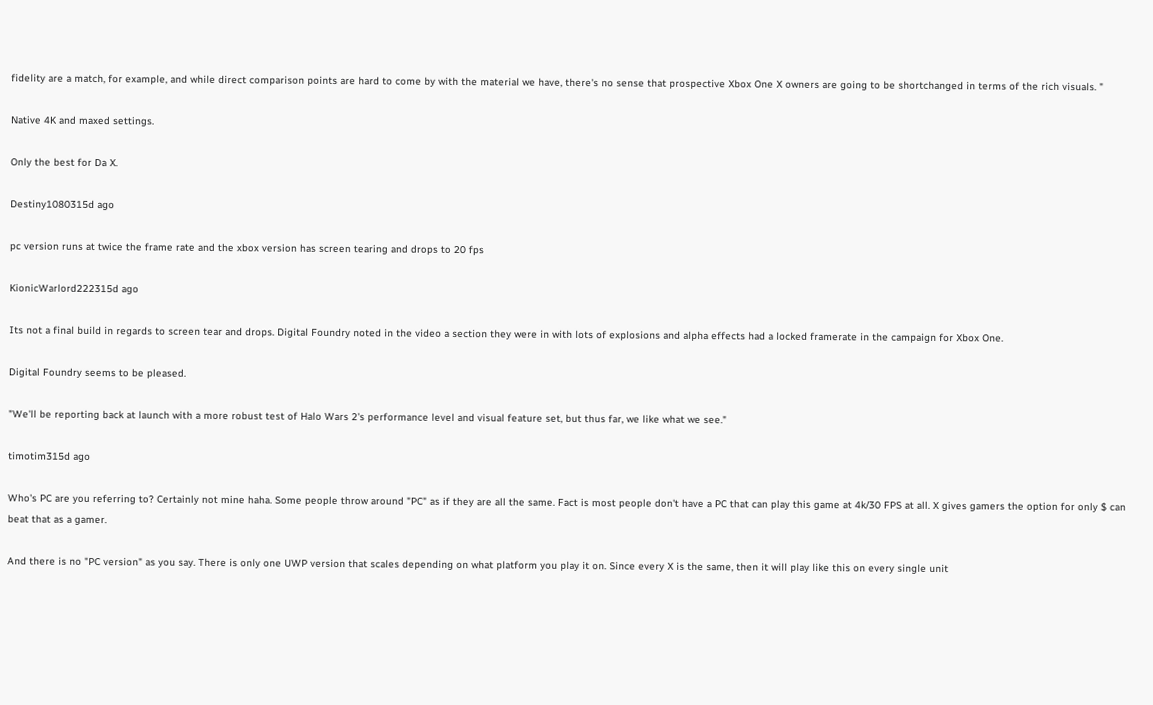fidelity are a match, for example, and while direct comparison points are hard to come by with the material we have, there's no sense that prospective Xbox One X owners are going to be shortchanged in terms of the rich visuals. "

Native 4K and maxed settings.

Only the best for Da X.

Destiny1080315d ago

pc version runs at twice the frame rate and the xbox version has screen tearing and drops to 20 fps

KionicWarlord222315d ago

Its not a final build in regards to screen tear and drops. Digital Foundry noted in the video a section they were in with lots of explosions and alpha effects had a locked framerate in the campaign for Xbox One.

Digital Foundry seems to be pleased.

"We'll be reporting back at launch with a more robust test of Halo Wars 2's performance level and visual feature set, but thus far, we like what we see."

timotim315d ago

Who's PC are you referring to? Certainly not mine haha. Some people throw around "PC" as if they are all the same. Fact is most people don't have a PC that can play this game at 4k/30 FPS at all. X gives gamers the option for only $ can beat that as a gamer.

And there is no "PC version" as you say. There is only one UWP version that scales depending on what platform you play it on. Since every X is the same, then it will play like this on every single unit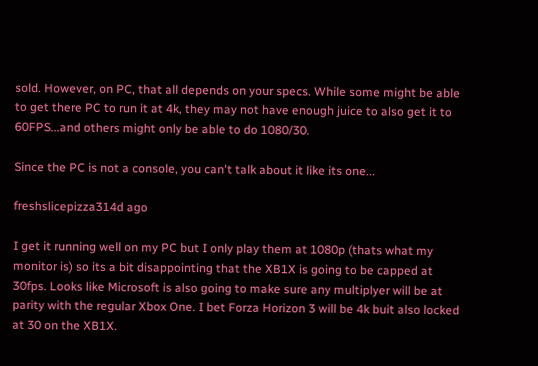sold. However, on PC, that all depends on your specs. While some might be able to get there PC to run it at 4k, they may not have enough juice to also get it to 60FPS...and others might only be able to do 1080/30.

Since the PC is not a console, you can't talk about it like its one...

freshslicepizza314d ago

I get it running well on my PC but I only play them at 1080p (thats what my monitor is) so its a bit disappointing that the XB1X is going to be capped at 30fps. Looks like Microsoft is also going to make sure any multiplyer will be at parity with the regular Xbox One. I bet Forza Horizon 3 will be 4k buit also locked at 30 on the XB1X.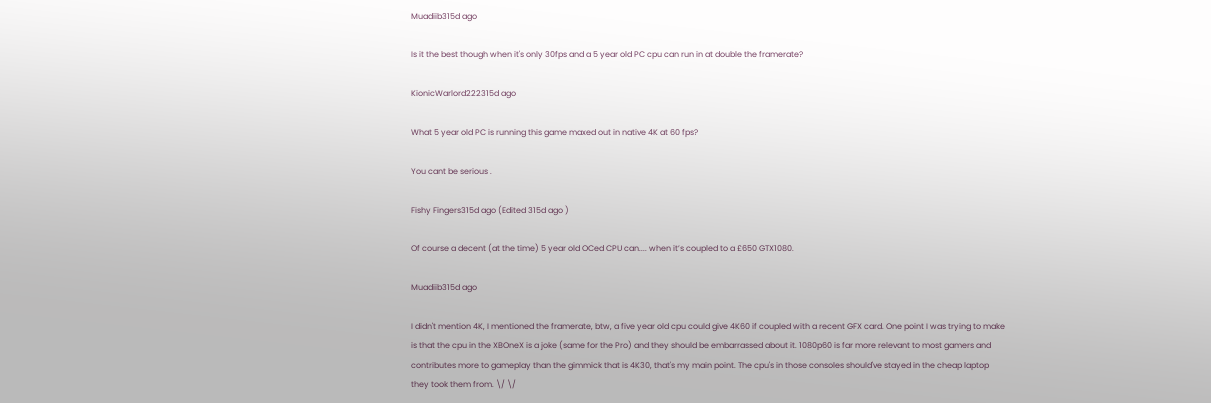Muadiib315d ago

Is it the best though when it's only 30fps and a 5 year old PC cpu can run in at double the framerate?

KionicWarlord222315d ago

What 5 year old PC is running this game maxed out in native 4K at 60 fps?

You cant be serious .

Fishy Fingers315d ago (Edited 315d ago )

Of course a decent (at the time) 5 year old OCed CPU can.... when it’s coupled to a £650 GTX1080.

Muadiib315d ago

I didn't mention 4K, I mentioned the framerate, btw, a five year old cpu could give 4K60 if coupled with a recent GFX card. One point I was trying to make is that the cpu in the XBOneX is a joke (same for the Pro) and they should be embarrassed about it. 1080p60 is far more relevant to most gamers and contributes more to gameplay than the gimmick that is 4K30, that's my main point. The cpu's in those consoles should've stayed in the cheap laptop they took them from. \/ \/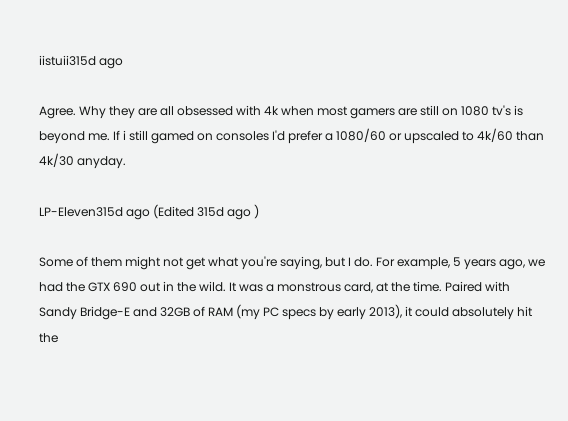iistuii315d ago

Agree. Why they are all obsessed with 4k when most gamers are still on 1080 tv's is beyond me. If i still gamed on consoles I'd prefer a 1080/60 or upscaled to 4k/60 than 4k/30 anyday.

LP-Eleven315d ago (Edited 315d ago )

Some of them might not get what you're saying, but I do. For example, 5 years ago, we had the GTX 690 out in the wild. It was a monstrous card, at the time. Paired with Sandy Bridge-E and 32GB of RAM (my PC specs by early 2013), it could absolutely hit the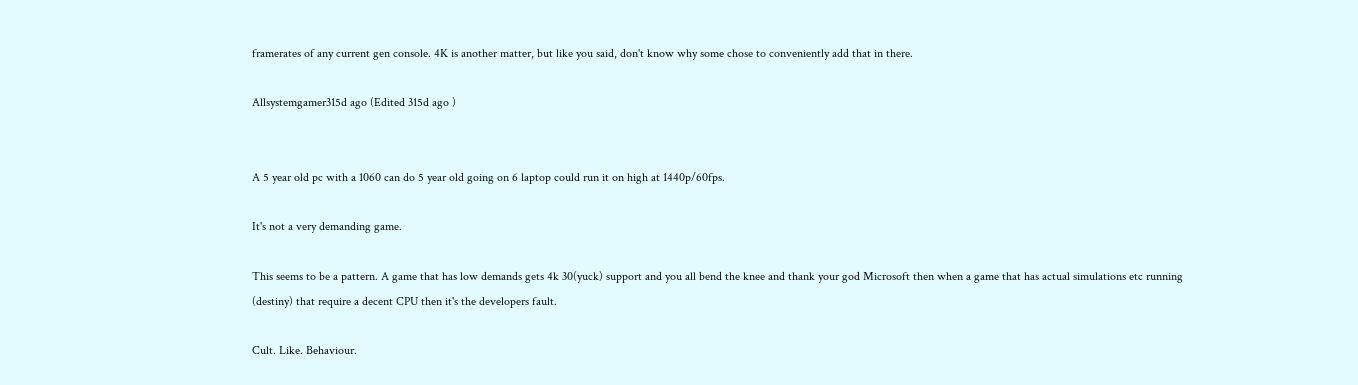framerates of any current gen console. 4K is another matter, but like you said, don't know why some chose to conveniently add that in there.

Allsystemgamer315d ago (Edited 315d ago )


A 5 year old pc with a 1060 can do 5 year old going on 6 laptop could run it on high at 1440p/60fps.

It's not a very demanding game.

This seems to be a pattern. A game that has low demands gets 4k 30(yuck) support and you all bend the knee and thank your god Microsoft then when a game that has actual simulations etc running (destiny) that require a decent CPU then it's the developers fault.

Cult. Like. Behaviour.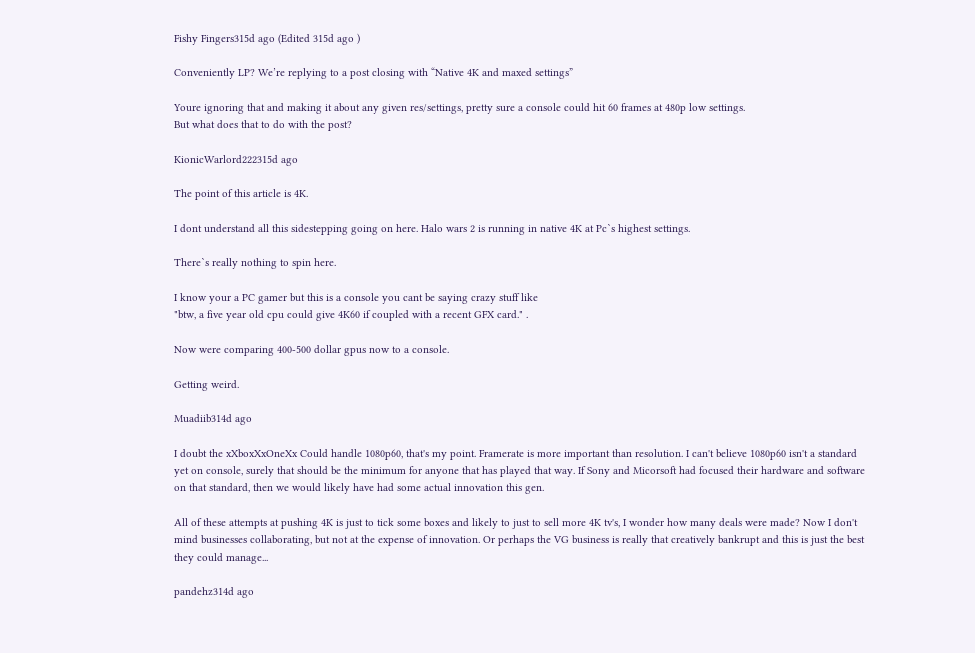Fishy Fingers315d ago (Edited 315d ago )

Conveniently LP? We’re replying to a post closing with “Native 4K and maxed settings”

Youre ignoring that and making it about any given res/settings, pretty sure a console could hit 60 frames at 480p low settings.
But what does that to do with the post?

KionicWarlord222315d ago

The point of this article is 4K.

I dont understand all this sidestepping going on here. Halo wars 2 is running in native 4K at Pc`s highest settings.

There`s really nothing to spin here.

I know your a PC gamer but this is a console you cant be saying crazy stuff like
"btw, a five year old cpu could give 4K60 if coupled with a recent GFX card." .

Now were comparing 400-500 dollar gpus now to a console.

Getting weird.

Muadiib314d ago

I doubt the xXboxXxOneXx Could handle 1080p60, that's my point. Framerate is more important than resolution. I can't believe 1080p60 isn't a standard yet on console, surely that should be the minimum for anyone that has played that way. If Sony and Micorsoft had focused their hardware and software on that standard, then we would likely have had some actual innovation this gen.

All of these attempts at pushing 4K is just to tick some boxes and likely to just to sell more 4K tv's, I wonder how many deals were made? Now I don't mind businesses collaborating, but not at the expense of innovation. Or perhaps the VG business is really that creatively bankrupt and this is just the best they could manage...

pandehz314d ago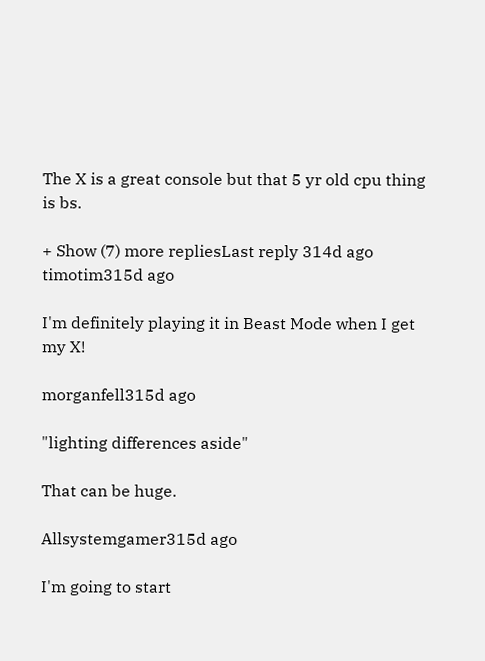The X is a great console but that 5 yr old cpu thing is bs.

+ Show (7) more repliesLast reply 314d ago
timotim315d ago

I'm definitely playing it in Beast Mode when I get my X!

morganfell315d ago

"lighting differences aside"

That can be huge.

Allsystemgamer315d ago

I'm going to start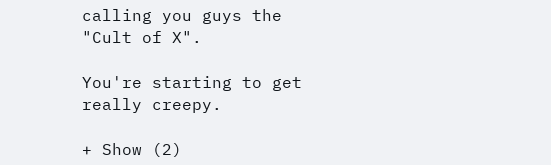calling you guys the "Cult of X".

You're starting to get really creepy.

+ Show (2)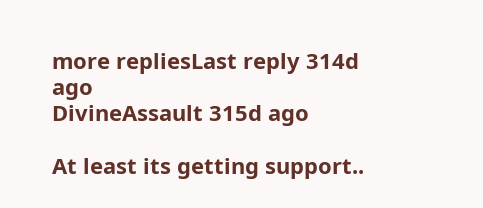more repliesLast reply 314d ago
DivineAssault 315d ago

At least its getting support..